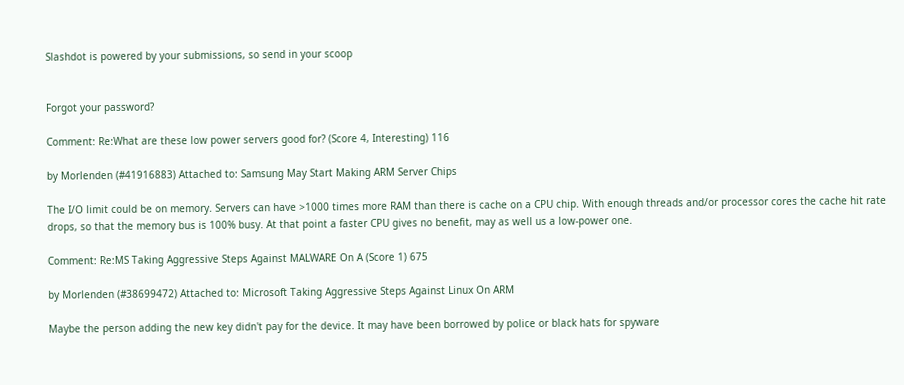Slashdot is powered by your submissions, so send in your scoop


Forgot your password?

Comment: Re:What are these low power servers good for? (Score 4, Interesting) 116

by Morlenden (#41916883) Attached to: Samsung May Start Making ARM Server Chips

The I/O limit could be on memory. Servers can have >1000 times more RAM than there is cache on a CPU chip. With enough threads and/or processor cores the cache hit rate drops, so that the memory bus is 100% busy. At that point a faster CPU gives no benefit, may as well us a low-power one.

Comment: Re:MS Taking Aggressive Steps Against MALWARE On A (Score 1) 675

by Morlenden (#38699472) Attached to: Microsoft Taking Aggressive Steps Against Linux On ARM

Maybe the person adding the new key didn't pay for the device. It may have been borrowed by police or black hats for spyware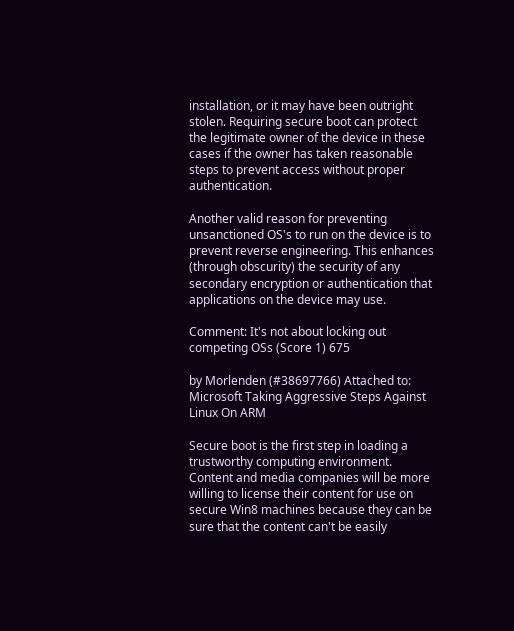installation, or it may have been outright stolen. Requiring secure boot can protect the legitimate owner of the device in these cases if the owner has taken reasonable steps to prevent access without proper authentication.

Another valid reason for preventing unsanctioned OS's to run on the device is to prevent reverse engineering. This enhances (through obscurity) the security of any secondary encryption or authentication that applications on the device may use.

Comment: It's not about locking out competing OSs (Score 1) 675

by Morlenden (#38697766) Attached to: Microsoft Taking Aggressive Steps Against Linux On ARM

Secure boot is the first step in loading a trustworthy computing environment. Content and media companies will be more willing to license their content for use on secure Win8 machines because they can be sure that the content can't be easily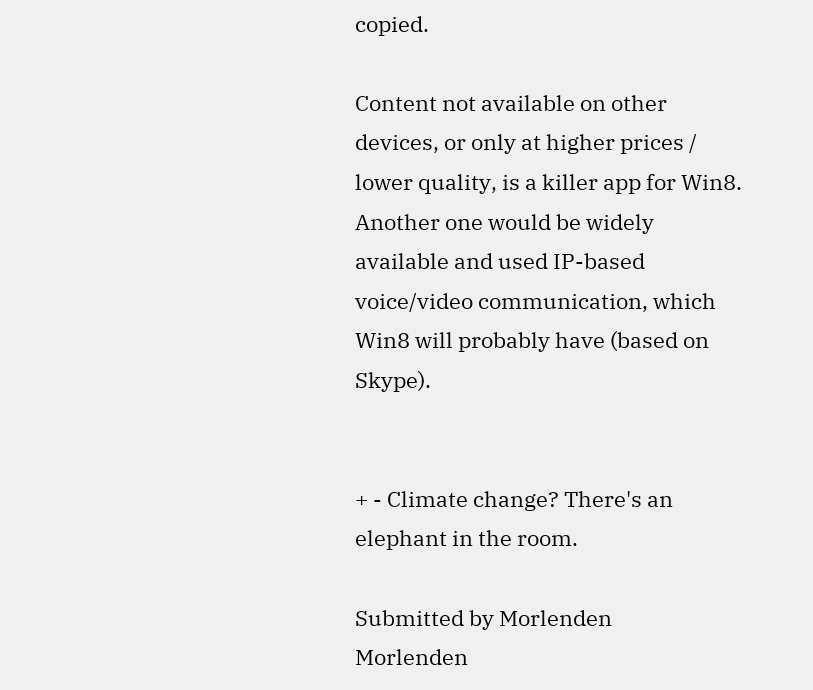copied.

Content not available on other devices, or only at higher prices / lower quality, is a killer app for Win8. Another one would be widely available and used IP-based voice/video communication, which Win8 will probably have (based on Skype).


+ - Climate change? There's an elephant in the room.

Submitted by Morlenden
Morlenden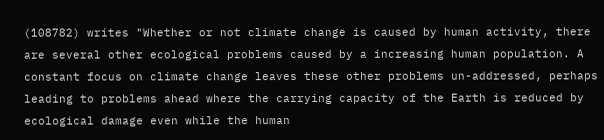(108782) writes "Whether or not climate change is caused by human activity, there are several other ecological problems caused by a increasing human population. A constant focus on climate change leaves these other problems un-addressed, perhaps leading to problems ahead where the carrying capacity of the Earth is reduced by ecological damage even while the human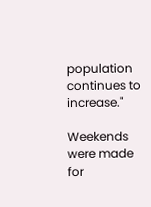population continues to increase."

Weekends were made for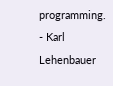programming. - Karl Lehenbauer